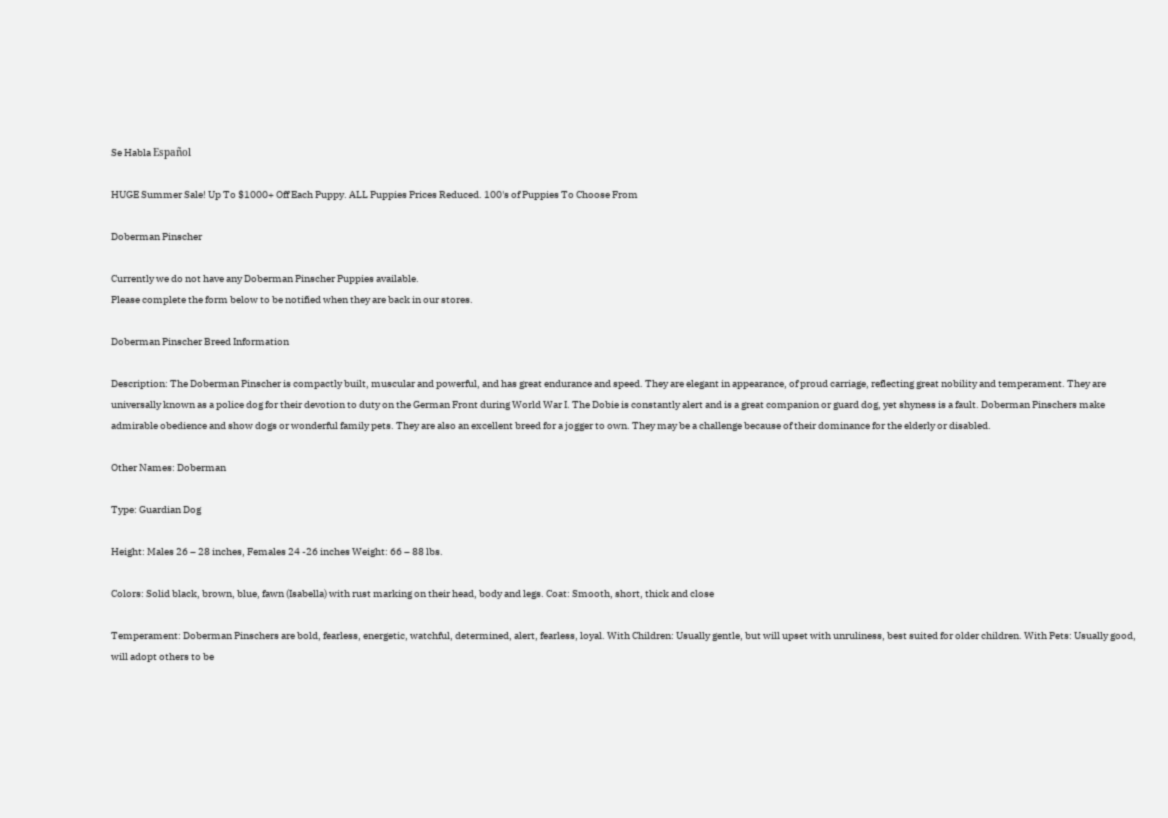Se Habla Español

HUGE Summer Sale! Up To $1000+ Off Each Puppy. ALL Puppies Prices Reduced. 100's of Puppies To Choose From

Doberman Pinscher

Currently we do not have any Doberman Pinscher Puppies available.
Please complete the form below to be notified when they are back in our stores.

Doberman Pinscher Breed Information

Description: The Doberman Pinscher is compactly built, muscular and powerful, and has great endurance and speed. They are elegant in appearance, of proud carriage, reflecting great nobility and temperament. They are universally known as a police dog for their devotion to duty on the German Front during World War I. The Dobie is constantly alert and is a great companion or guard dog, yet shyness is a fault. Doberman Pinschers make admirable obedience and show dogs or wonderful family pets. They are also an excellent breed for a jogger to own. They may be a challenge because of their dominance for the elderly or disabled.

Other Names: Doberman

Type: Guardian Dog

Height: Males 26 – 28 inches, Females 24 -26 inches Weight: 66 – 88 lbs.

Colors: Solid black, brown, blue, fawn (Isabella) with rust marking on their head, body and legs. Coat: Smooth, short, thick and close

Temperament: Doberman Pinschers are bold, fearless, energetic, watchful, determined, alert, fearless, loyal. With Children: Usually gentle, but will upset with unruliness, best suited for older children. With Pets: Usually good, will adopt others to be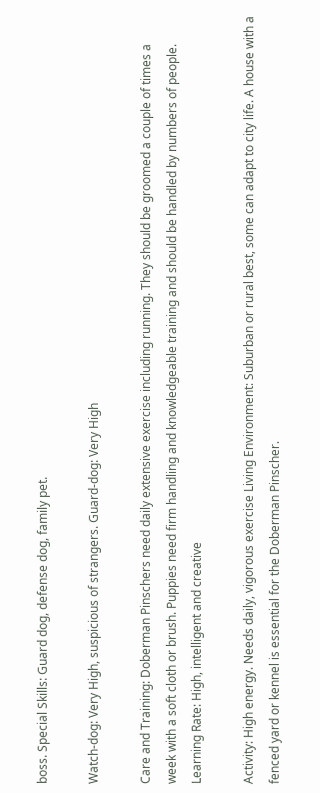boss. Special Skills: Guard dog, defense dog, family pet.

Watch-dog: Very High, suspicious of strangers. Guard-dog: Very High

Care and Training: Doberman Pinschers need daily extensive exercise including running. They should be groomed a couple of times a week with a soft cloth or brush. Puppies need firm handling and knowledgeable training and should be handled by numbers of people. Learning Rate: High, intelligent and creative

Activity: High energy. Needs daily, vigorous exercise Living Environment: Suburban or rural best, some can adapt to city life. A house with a fenced yard or kennel is essential for the Doberman Pinscher.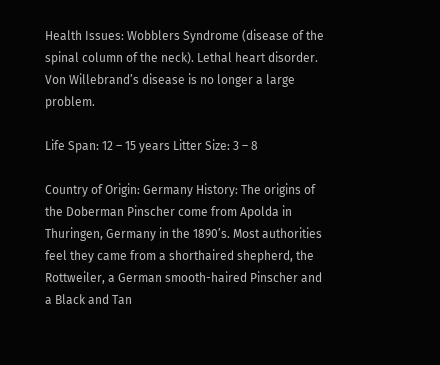Health Issues: Wobblers Syndrome (disease of the spinal column of the neck). Lethal heart disorder. Von Willebrand’s disease is no longer a large problem.

Life Span: 12 – 15 years Litter Size: 3 – 8

Country of Origin: Germany History: The origins of the Doberman Pinscher come from Apolda in Thuringen, Germany in the 1890’s. Most authorities feel they came from a shorthaired shepherd, the Rottweiler, a German smooth-haired Pinscher and a Black and Tan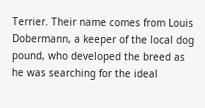Terrier. Their name comes from Louis Dobermann, a keeper of the local dog pound, who developed the breed as he was searching for the ideal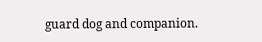guard dog and companion.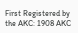First Registered by the AKC: 1908 AKC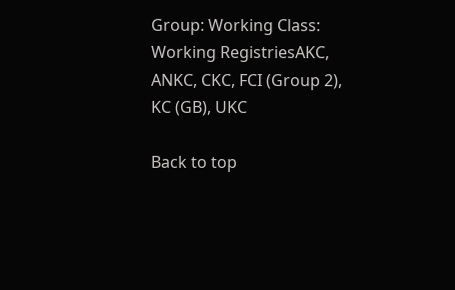Group: Working Class: Working RegistriesAKC, ANKC, CKC, FCI (Group 2), KC (GB), UKC

Back to top